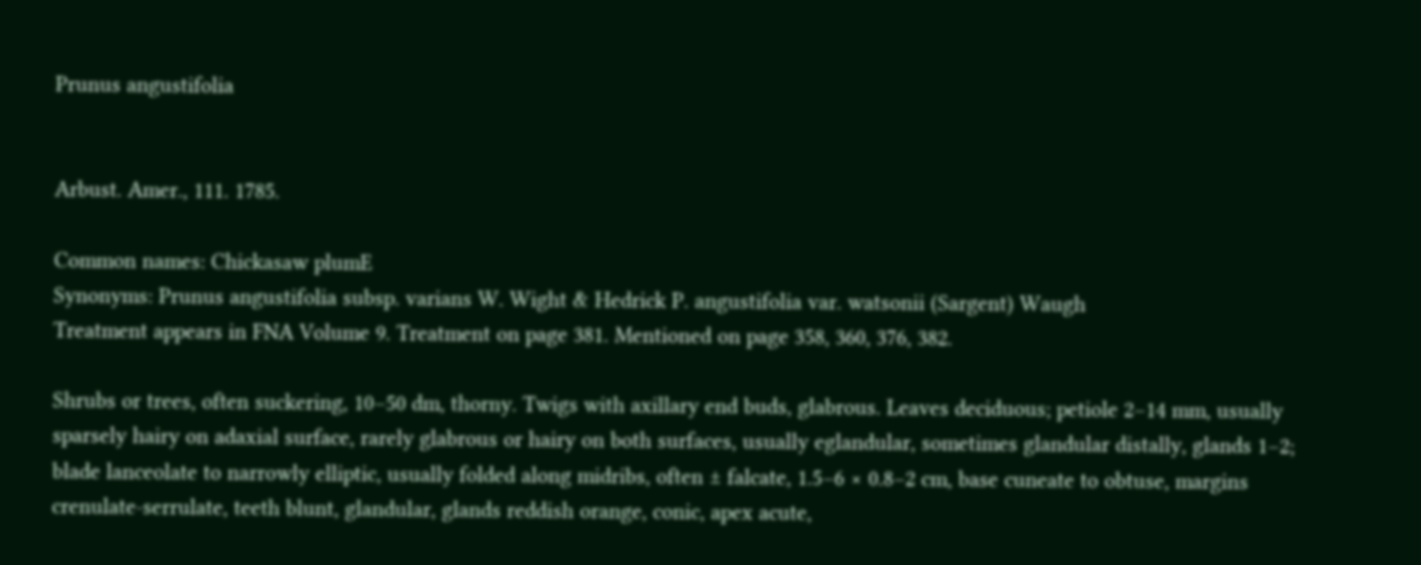Prunus angustifolia


Arbust. Amer., 111. 1785.

Common names: Chickasaw plumE
Synonyms: Prunus angustifolia subsp. varians W. Wight & Hedrick P. angustifolia var. watsonii (Sargent) Waugh
Treatment appears in FNA Volume 9. Treatment on page 381. Mentioned on page 358, 360, 376, 382.

Shrubs or trees, often suckering, 10–50 dm, thorny. Twigs with axillary end buds, glabrous. Leaves deciduous; petiole 2–14 mm, usually sparsely hairy on adaxial surface, rarely glabrous or hairy on both surfaces, usually eglandular, sometimes glandular distally, glands 1–2; blade lanceolate to narrowly elliptic, usually folded along midribs, often ± falcate, 1.5–6 × 0.8–2 cm, base cuneate to obtuse, margins crenulate-serrulate, teeth blunt, glandular, glands reddish orange, conic, apex acute,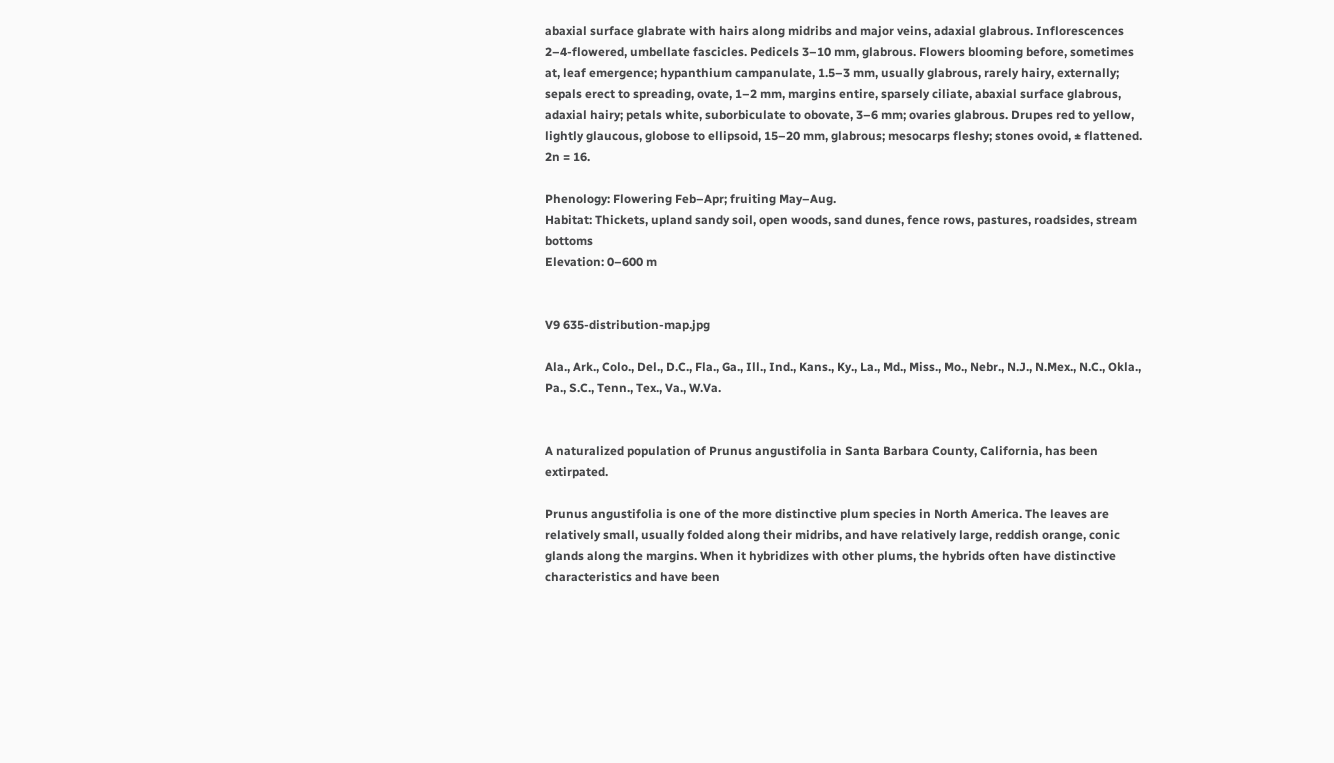abaxial surface glabrate with hairs along midribs and major veins, adaxial glabrous. Inflorescences 2–4-flowered, umbellate fascicles. Pedicels 3–10 mm, glabrous. Flowers blooming before, sometimes at, leaf emergence; hypanthium campanulate, 1.5–3 mm, usually glabrous, rarely hairy, externally; sepals erect to spreading, ovate, 1–2 mm, margins entire, sparsely ciliate, abaxial surface glabrous, adaxial hairy; petals white, suborbiculate to obovate, 3–6 mm; ovaries glabrous. Drupes red to yellow, lightly glaucous, globose to ellipsoid, 15–20 mm, glabrous; mesocarps fleshy; stones ovoid, ± flattened. 2n = 16.

Phenology: Flowering Feb–Apr; fruiting May–Aug.
Habitat: Thickets, upland sandy soil, open woods, sand dunes, fence rows, pastures, roadsides, stream bottoms
Elevation: 0–600 m


V9 635-distribution-map.jpg

Ala., Ark., Colo., Del., D.C., Fla., Ga., Ill., Ind., Kans., Ky., La., Md., Miss., Mo., Nebr., N.J., N.Mex., N.C., Okla., Pa., S.C., Tenn., Tex., Va., W.Va.


A naturalized population of Prunus angustifolia in Santa Barbara County, California, has been extirpated.

Prunus angustifolia is one of the more distinctive plum species in North America. The leaves are relatively small, usually folded along their midribs, and have relatively large, reddish orange, conic glands along the margins. When it hybridizes with other plums, the hybrids often have distinctive characteristics and have been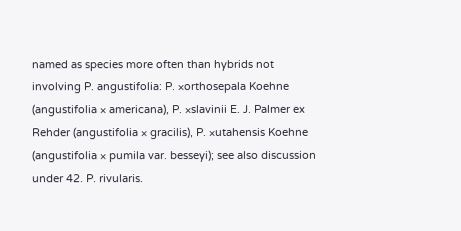named as species more often than hybrids not involving P. angustifolia: P. ×orthosepala Koehne (angustifolia × americana), P. ×slavinii E. J. Palmer ex Rehder (angustifolia × gracilis), P. ×utahensis Koehne (angustifolia × pumila var. besseyi); see also discussion under 42. P. rivularis.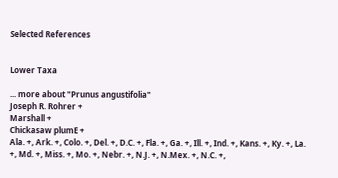Selected References


Lower Taxa

... more about "Prunus angustifolia"
Joseph R. Rohrer +
Marshall +
Chickasaw plumE +
Ala. +, Ark. +, Colo. +, Del. +, D.C. +, Fla. +, Ga. +, Ill. +, Ind. +, Kans. +, Ky. +, La. +, Md. +, Miss. +, Mo. +, Nebr. +, N.J. +, N.Mex. +, N.C. +,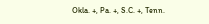Okla. +, Pa. +, S.C. +, Tenn.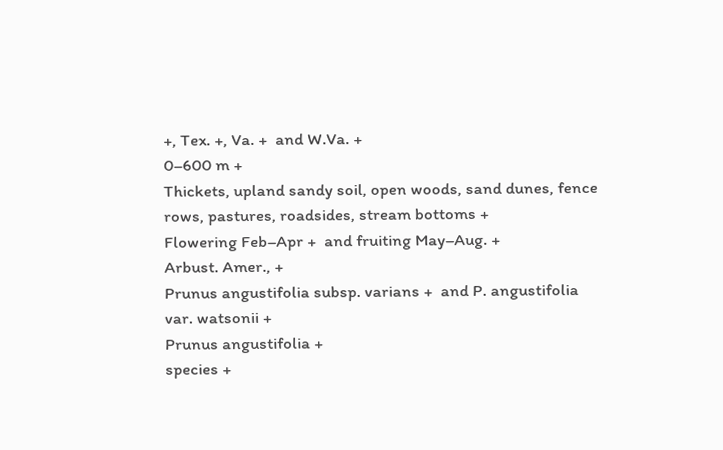+, Tex. +, Va. +  and W.Va. +
0–600 m +
Thickets, upland sandy soil, open woods, sand dunes, fence rows, pastures, roadsides, stream bottoms +
Flowering Feb–Apr +  and fruiting May–Aug. +
Arbust. Amer., +
Prunus angustifolia subsp. varians +  and P. angustifolia var. watsonii +
Prunus angustifolia +
species +